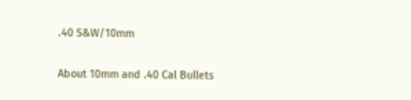.40 S&W/10mm

About 10mm and .40 Cal Bullets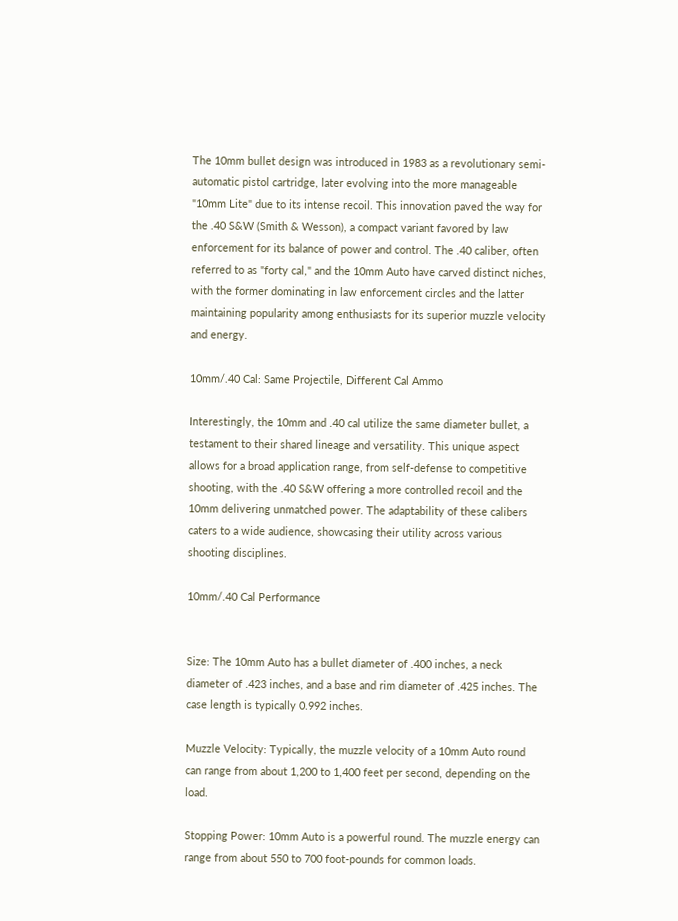The 10mm bullet design was introduced in 1983 as a revolutionary semi-automatic pistol cartridge, later evolving into the more manageable "10mm Lite" due to its intense recoil. This innovation paved the way for the .40 S&W (Smith & Wesson), a compact variant favored by law enforcement for its balance of power and control. The .40 caliber, often referred to as "forty cal," and the 10mm Auto have carved distinct niches, with the former dominating in law enforcement circles and the latter maintaining popularity among enthusiasts for its superior muzzle velocity and energy.

10mm/.40 Cal: Same Projectile, Different Cal Ammo

Interestingly, the 10mm and .40 cal utilize the same diameter bullet, a testament to their shared lineage and versatility. This unique aspect allows for a broad application range, from self-defense to competitive shooting, with the .40 S&W offering a more controlled recoil and the 10mm delivering unmatched power. The adaptability of these calibers caters to a wide audience, showcasing their utility across various shooting disciplines.

10mm/.40 Cal Performance


Size: The 10mm Auto has a bullet diameter of .400 inches, a neck diameter of .423 inches, and a base and rim diameter of .425 inches. The case length is typically 0.992 inches.

Muzzle Velocity: Typically, the muzzle velocity of a 10mm Auto round can range from about 1,200 to 1,400 feet per second, depending on the load.

Stopping Power: 10mm Auto is a powerful round. The muzzle energy can range from about 550 to 700 foot-pounds for common loads.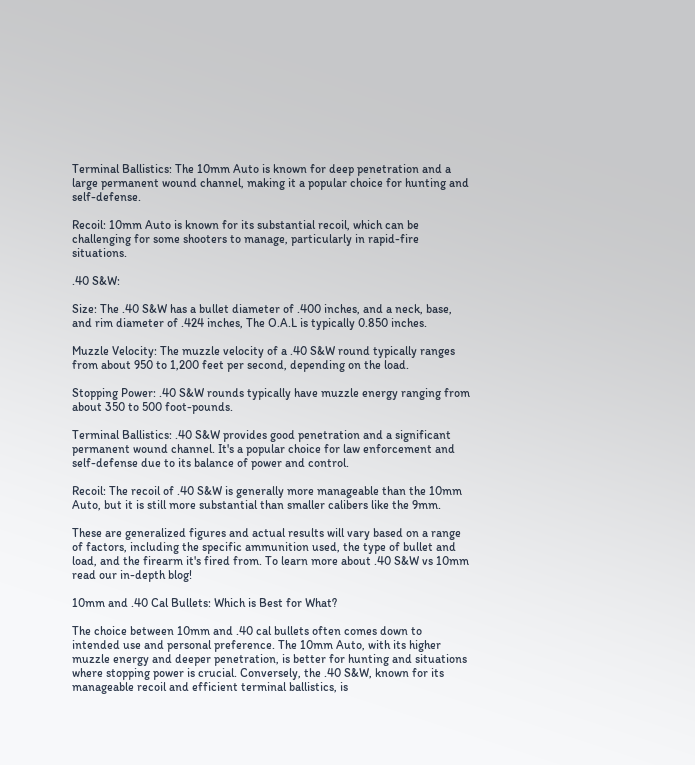Terminal Ballistics: The 10mm Auto is known for deep penetration and a large permanent wound channel, making it a popular choice for hunting and self-defense.

Recoil: 10mm Auto is known for its substantial recoil, which can be challenging for some shooters to manage, particularly in rapid-fire situations.

.40 S&W:

Size: The .40 S&W has a bullet diameter of .400 inches, and a neck, base, and rim diameter of .424 inches, The O.A.L is typically 0.850 inches.

Muzzle Velocity: The muzzle velocity of a .40 S&W round typically ranges from about 950 to 1,200 feet per second, depending on the load.

Stopping Power: .40 S&W rounds typically have muzzle energy ranging from about 350 to 500 foot-pounds.

Terminal Ballistics: .40 S&W provides good penetration and a significant permanent wound channel. It's a popular choice for law enforcement and self-defense due to its balance of power and control.

Recoil: The recoil of .40 S&W is generally more manageable than the 10mm Auto, but it is still more substantial than smaller calibers like the 9mm.

These are generalized figures and actual results will vary based on a range of factors, including the specific ammunition used, the type of bullet and load, and the firearm it's fired from. To learn more about .40 S&W vs 10mm read our in-depth blog!

10mm and .40 Cal Bullets: Which is Best for What?

The choice between 10mm and .40 cal bullets often comes down to intended use and personal preference. The 10mm Auto, with its higher muzzle energy and deeper penetration, is better for hunting and situations where stopping power is crucial. Conversely, the .40 S&W, known for its manageable recoil and efficient terminal ballistics, is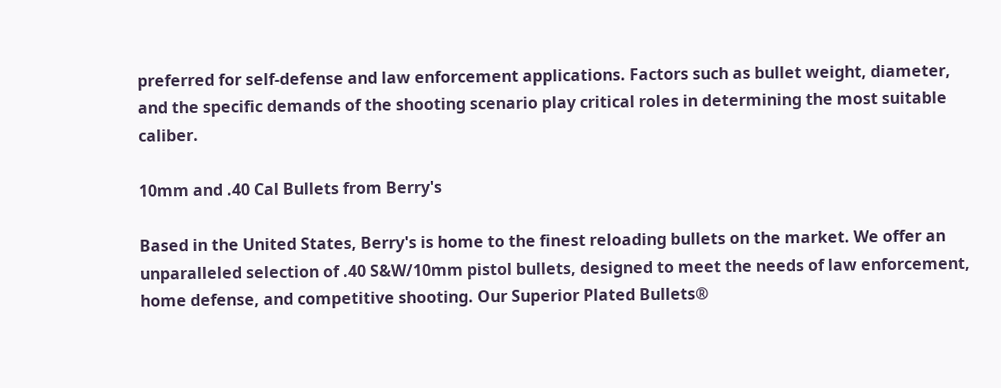preferred for self-defense and law enforcement applications. Factors such as bullet weight, diameter, and the specific demands of the shooting scenario play critical roles in determining the most suitable caliber.

10mm and .40 Cal Bullets from Berry's

Based in the United States, Berry's is home to the finest reloading bullets on the market. We offer an unparalleled selection of .40 S&W/10mm pistol bullets, designed to meet the needs of law enforcement, home defense, and competitive shooting. Our Superior Plated Bullets®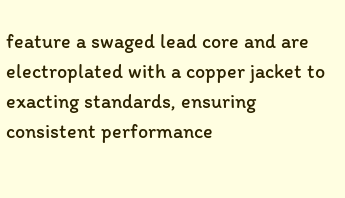feature a swaged lead core and are electroplated with a copper jacket to exacting standards, ensuring consistent performance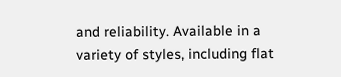and reliability. Available in a variety of styles, including flat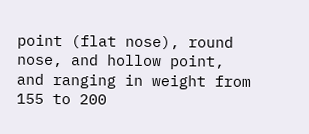point (flat nose), round nose, and hollow point, and ranging in weight from 155 to 200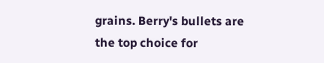grains. Berry's bullets are the top choice for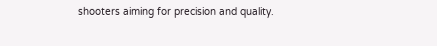shooters aiming for precision and quality.